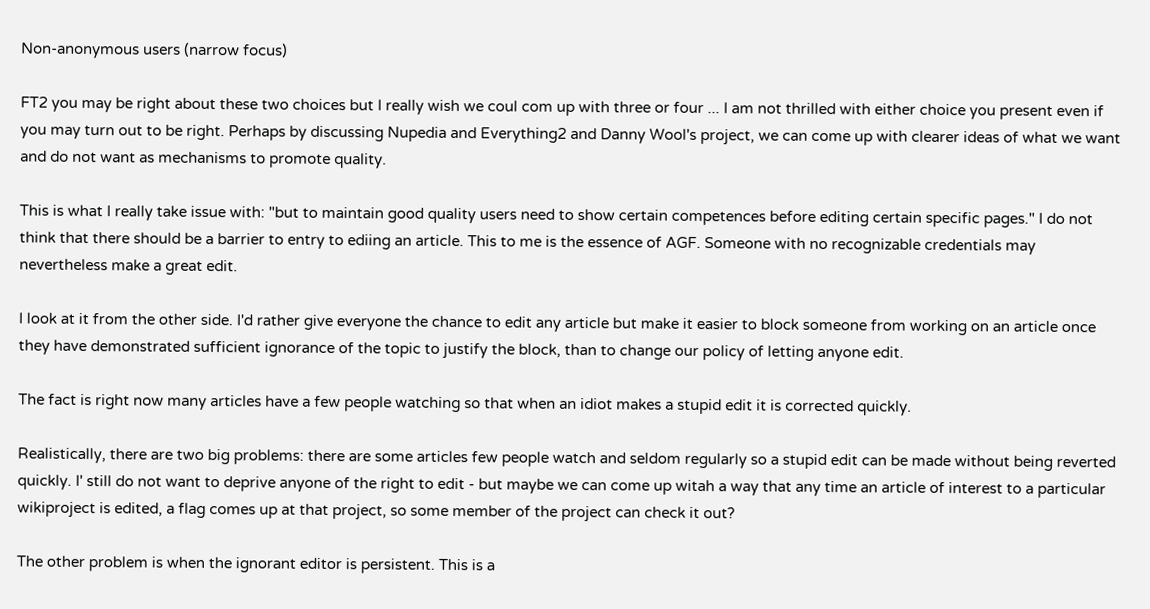Non-anonymous users (narrow focus)

FT2 you may be right about these two choices but I really wish we coul com up with three or four ... I am not thrilled with either choice you present even if you may turn out to be right. Perhaps by discussing Nupedia and Everything2 and Danny Wool's project, we can come up with clearer ideas of what we want and do not want as mechanisms to promote quality.

This is what I really take issue with: "but to maintain good quality users need to show certain competences before editing certain specific pages." I do not think that there should be a barrier to entry to ediing an article. This to me is the essence of AGF. Someone with no recognizable credentials may nevertheless make a great edit.

I look at it from the other side. I'd rather give everyone the chance to edit any article but make it easier to block someone from working on an article once they have demonstrated sufficient ignorance of the topic to justify the block, than to change our policy of letting anyone edit.

The fact is right now many articles have a few people watching so that when an idiot makes a stupid edit it is corrected quickly.

Realistically, there are two big problems: there are some articles few people watch and seldom regularly so a stupid edit can be made without being reverted quickly. I' still do not want to deprive anyone of the right to edit - but maybe we can come up witah a way that any time an article of interest to a particular wikiproject is edited, a flag comes up at that project, so some member of the project can check it out?

The other problem is when the ignorant editor is persistent. This is a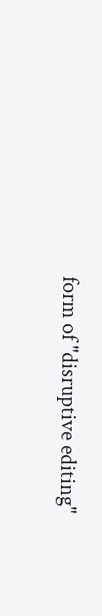form of "disruptive editing"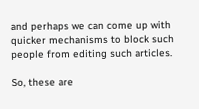and perhaps we can come up with quicker mechanisms to block such people from editing such articles.

So, these are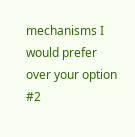mechanisms I would prefer over your option #2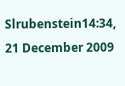Slrubenstein14:34, 21 December 2009